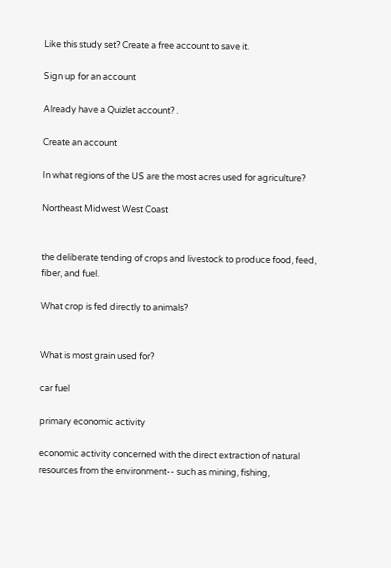Like this study set? Create a free account to save it.

Sign up for an account

Already have a Quizlet account? .

Create an account

In what regions of the US are the most acres used for agriculture?

Northeast Midwest West Coast


the deliberate tending of crops and livestock to produce food, feed, fiber, and fuel.

What crop is fed directly to animals?


What is most grain used for?

car fuel

primary economic activity

economic activity concerned with the direct extraction of natural resources from the environment-- such as mining, fishing,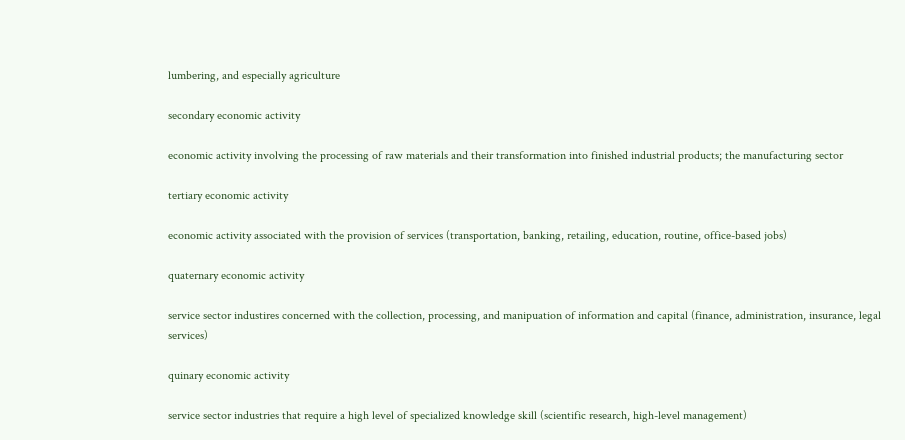lumbering, and especially agriculture

secondary economic activity

economic activity involving the processing of raw materials and their transformation into finished industrial products; the manufacturing sector

tertiary economic activity

economic activity associated with the provision of services (transportation, banking, retailing, education, routine, office-based jobs)

quaternary economic activity

service sector industires concerned with the collection, processing, and manipuation of information and capital (finance, administration, insurance, legal services)

quinary economic activity

service sector industries that require a high level of specialized knowledge skill (scientific research, high-level management)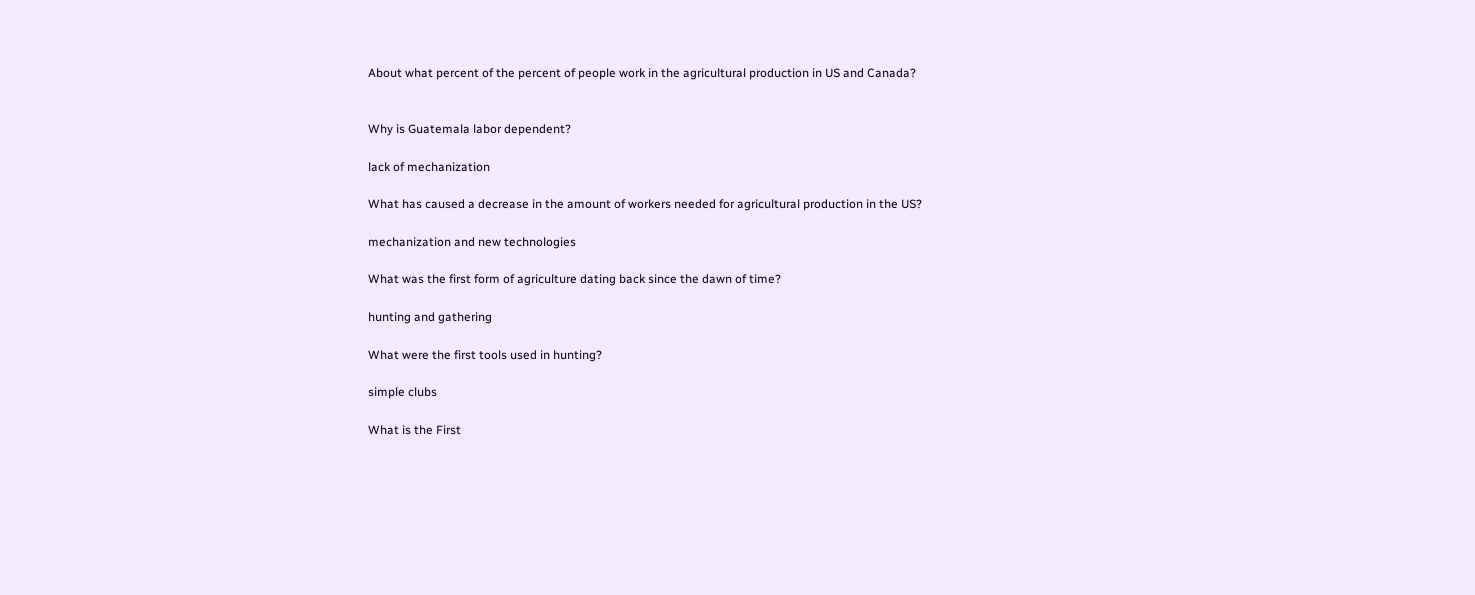About what percent of the percent of people work in the agricultural production in US and Canada?


Why is Guatemala labor dependent?

lack of mechanization

What has caused a decrease in the amount of workers needed for agricultural production in the US?

mechanization and new technologies

What was the first form of agriculture dating back since the dawn of time?

hunting and gathering

What were the first tools used in hunting?

simple clubs

What is the First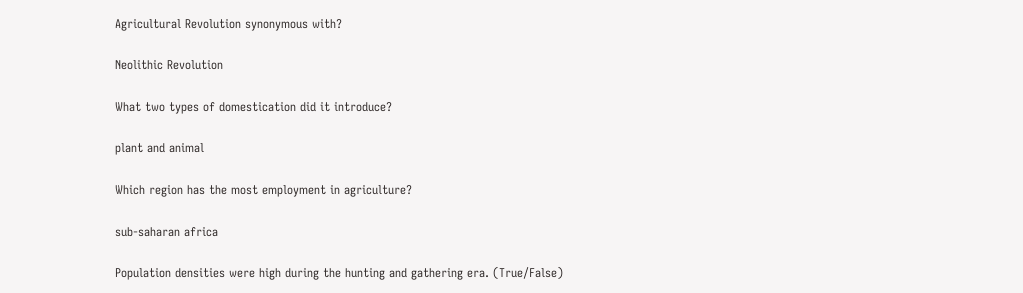Agricultural Revolution synonymous with?

Neolithic Revolution

What two types of domestication did it introduce?

plant and animal

Which region has the most employment in agriculture?

sub-saharan africa

Population densities were high during the hunting and gathering era. (True/False)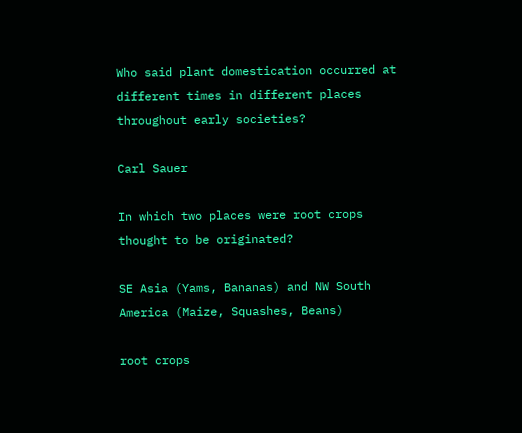Who said plant domestication occurred at different times in different places throughout early societies?

Carl Sauer

In which two places were root crops thought to be originated?

SE Asia (Yams, Bananas) and NW South America (Maize, Squashes, Beans)

root crops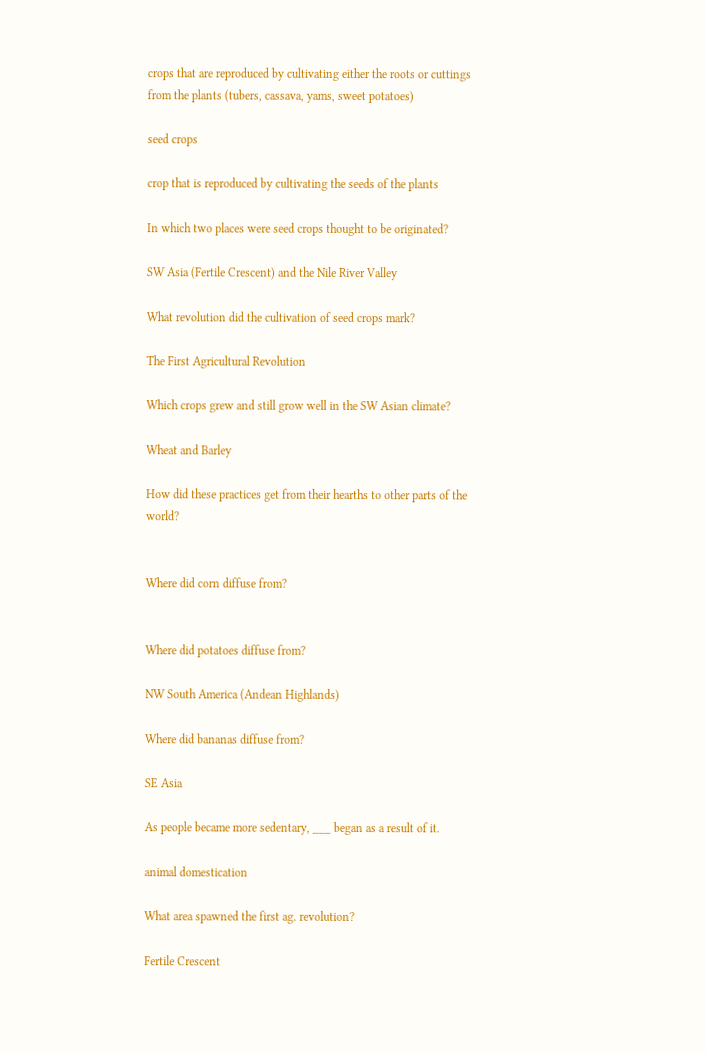crops that are reproduced by cultivating either the roots or cuttings from the plants (tubers, cassava, yams, sweet potatoes)

seed crops

crop that is reproduced by cultivating the seeds of the plants

In which two places were seed crops thought to be originated?

SW Asia (Fertile Crescent) and the Nile River Valley

What revolution did the cultivation of seed crops mark?

The First Agricultural Revolution

Which crops grew and still grow well in the SW Asian climate?

Wheat and Barley

How did these practices get from their hearths to other parts of the world?


Where did corn diffuse from?


Where did potatoes diffuse from?

NW South America (Andean Highlands)

Where did bananas diffuse from?

SE Asia

As people became more sedentary, ___ began as a result of it.

animal domestication

What area spawned the first ag. revolution?

Fertile Crescent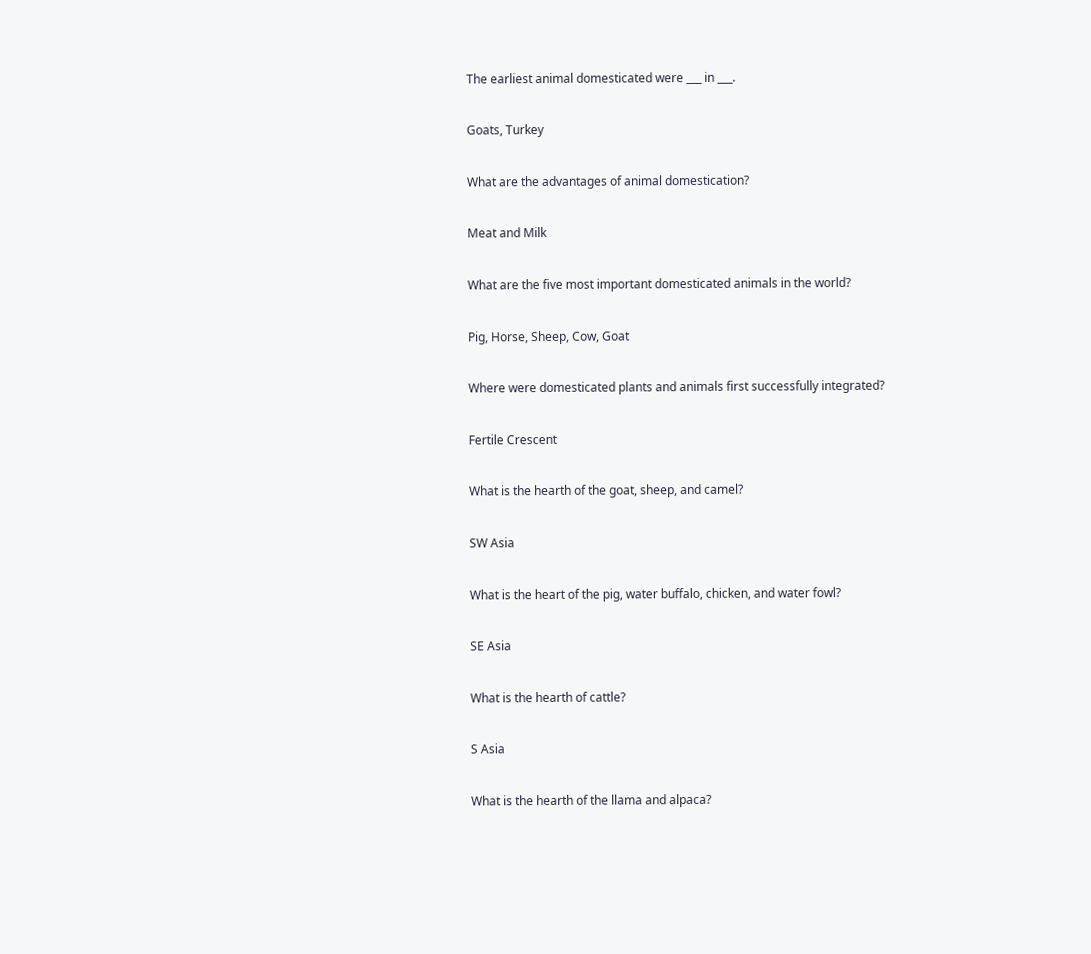The earliest animal domesticated were ___ in ___.

Goats, Turkey

What are the advantages of animal domestication?

Meat and Milk

What are the five most important domesticated animals in the world?

Pig, Horse, Sheep, Cow, Goat

Where were domesticated plants and animals first successfully integrated?

Fertile Crescent

What is the hearth of the goat, sheep, and camel?

SW Asia

What is the heart of the pig, water buffalo, chicken, and water fowl?

SE Asia

What is the hearth of cattle?

S Asia

What is the hearth of the llama and alpaca?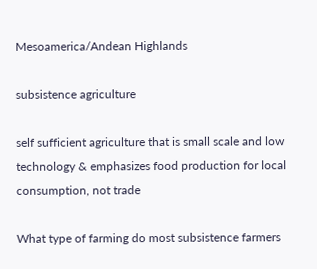Mesoamerica/Andean Highlands

subsistence agriculture

self sufficient agriculture that is small scale and low technology & emphasizes food production for local consumption, not trade

What type of farming do most subsistence farmers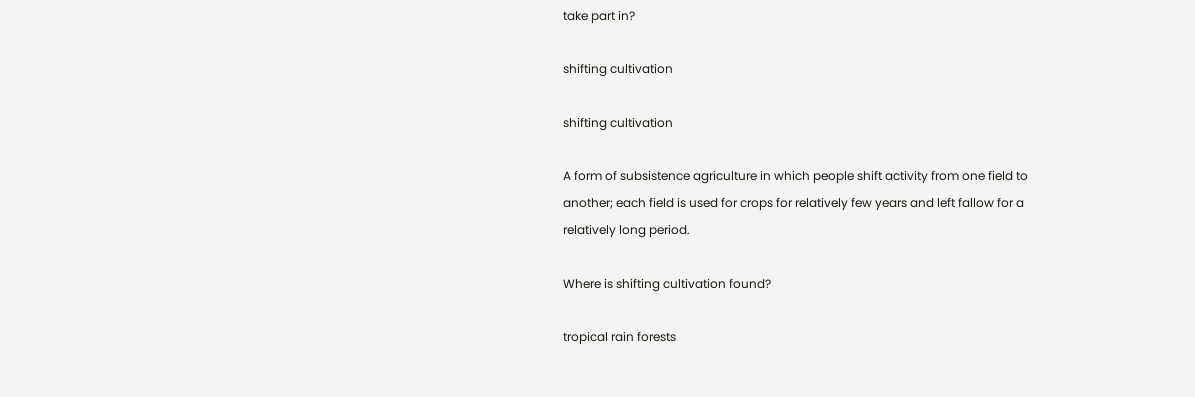take part in?

shifting cultivation

shifting cultivation

A form of subsistence agriculture in which people shift activity from one field to another; each field is used for crops for relatively few years and left fallow for a relatively long period.

Where is shifting cultivation found?

tropical rain forests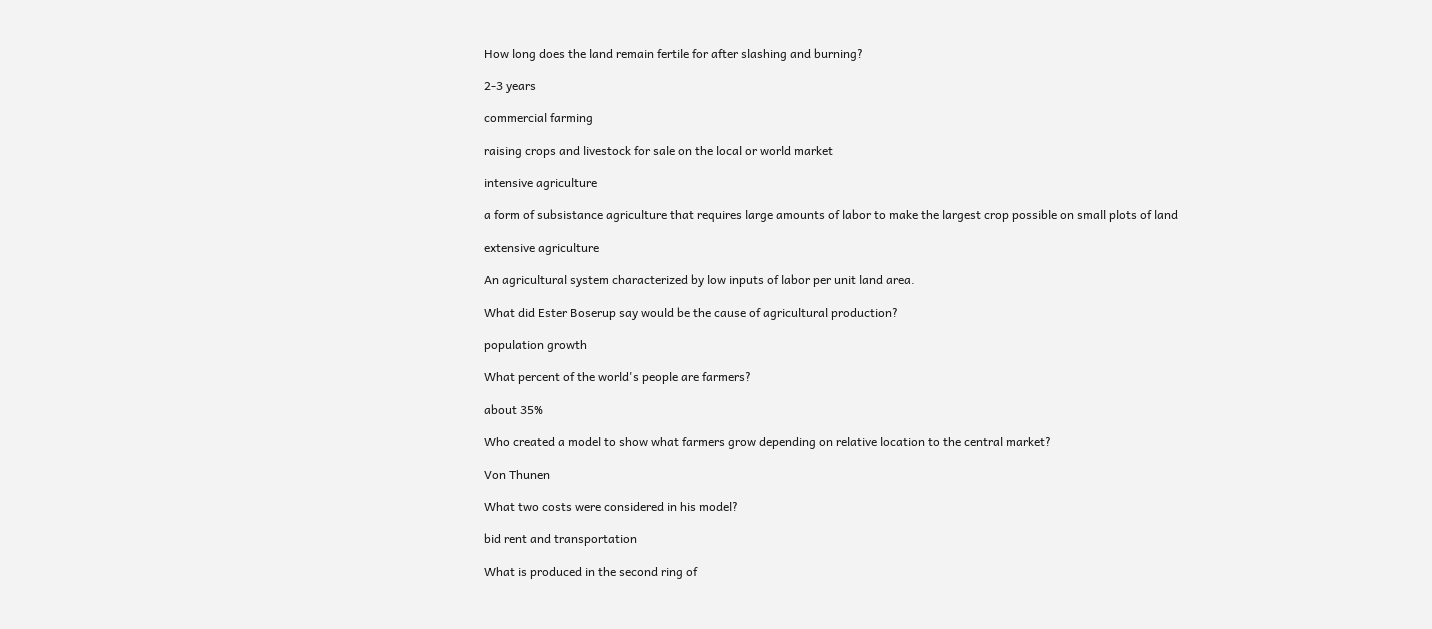How long does the land remain fertile for after slashing and burning?

2-3 years

commercial farming

raising crops and livestock for sale on the local or world market

intensive agriculture

a form of subsistance agriculture that requires large amounts of labor to make the largest crop possible on small plots of land

extensive agriculture

An agricultural system characterized by low inputs of labor per unit land area.

What did Ester Boserup say would be the cause of agricultural production?

population growth

What percent of the world's people are farmers?

about 35%

Who created a model to show what farmers grow depending on relative location to the central market?

Von Thunen

What two costs were considered in his model?

bid rent and transportation

What is produced in the second ring of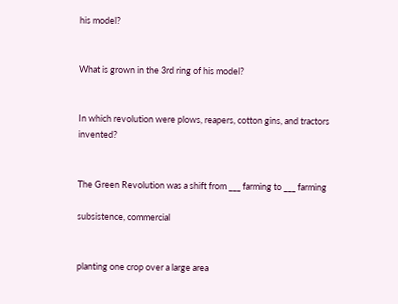his model?


What is grown in the 3rd ring of his model?


In which revolution were plows, reapers, cotton gins, and tractors invented?


The Green Revolution was a shift from ___ farming to ___ farming

subsistence, commercial


planting one crop over a large area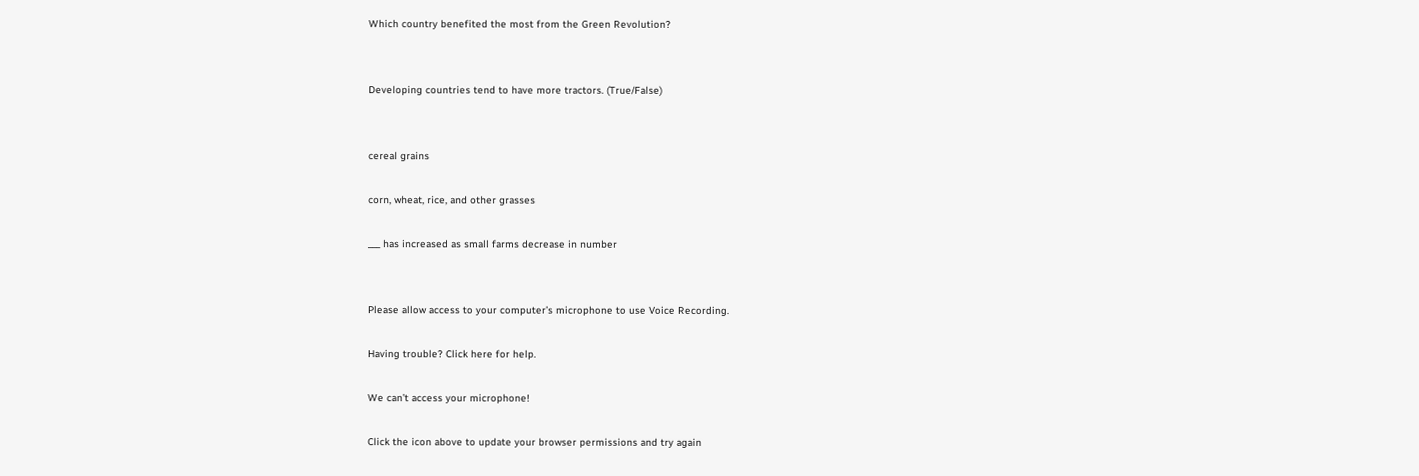Which country benefited the most from the Green Revolution?


Developing countries tend to have more tractors. (True/False)


cereal grains

corn, wheat, rice, and other grasses

___ has increased as small farms decrease in number


Please allow access to your computer’s microphone to use Voice Recording.

Having trouble? Click here for help.

We can’t access your microphone!

Click the icon above to update your browser permissions and try again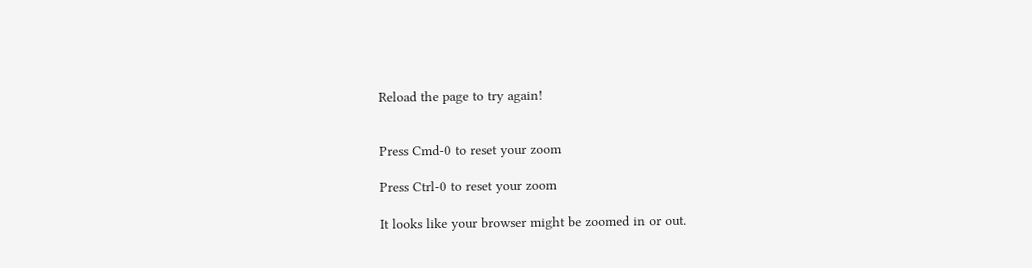Reload the page to try again!


Press Cmd-0 to reset your zoom

Press Ctrl-0 to reset your zoom

It looks like your browser might be zoomed in or out.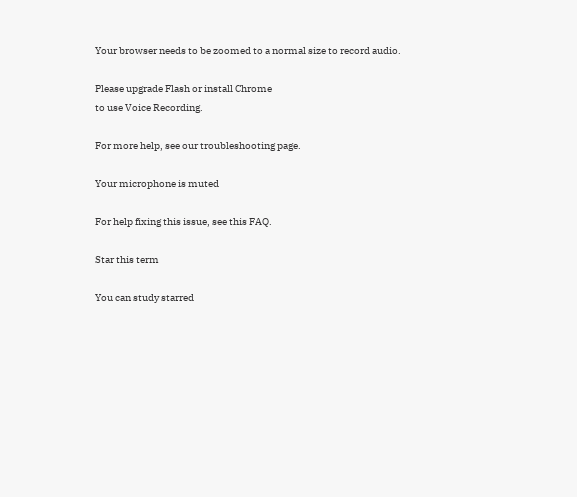Your browser needs to be zoomed to a normal size to record audio.

Please upgrade Flash or install Chrome
to use Voice Recording.

For more help, see our troubleshooting page.

Your microphone is muted

For help fixing this issue, see this FAQ.

Star this term

You can study starred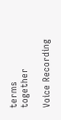terms together

Voice Recording